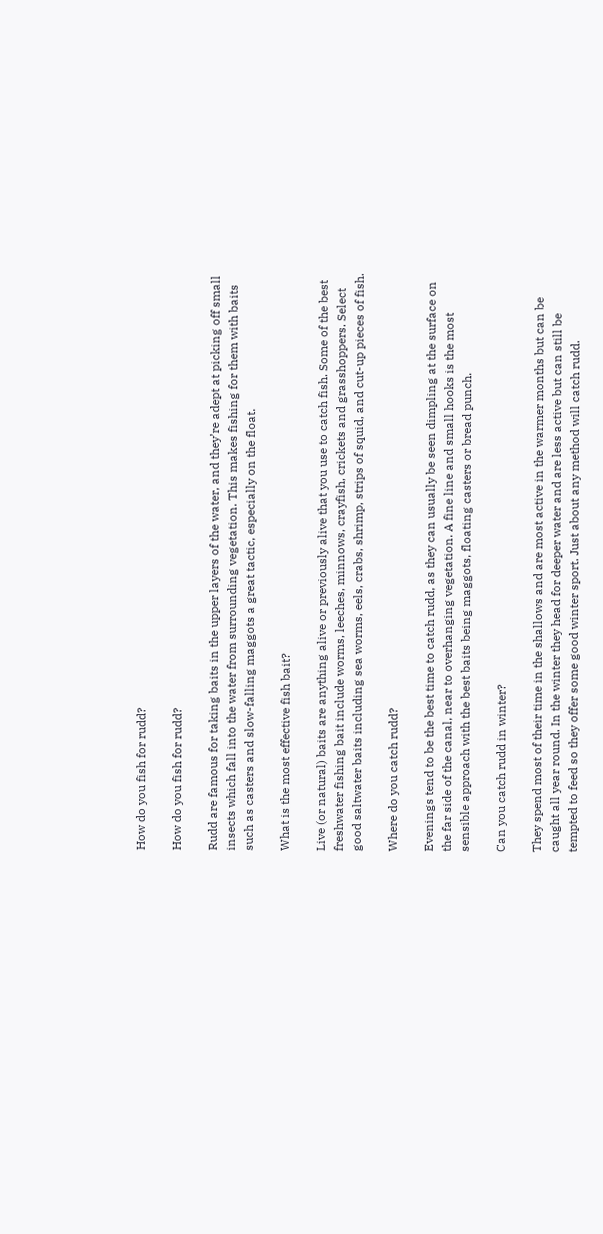How do you fish for rudd?

How do you fish for rudd?

Rudd are famous for taking baits in the upper layers of the water, and they’re adept at picking off small insects which fall into the water from surrounding vegetation. This makes fishing for them with baits such as casters and slow-falling maggots a great tactic, especially on the float.

What is the most effective fish bait?

Live (or natural) baits are anything alive or previously alive that you use to catch fish. Some of the best freshwater fishing bait include worms, leeches, minnows, crayfish, crickets and grasshoppers. Select good saltwater baits including sea worms, eels, crabs, shrimp, strips of squid, and cut-up pieces of fish.

Where do you catch rudd?

Evenings tend to be the best time to catch rudd, as they can usually be seen dimpling at the surface on the far side of the canal, near to overhanging vegetation. A fine line and small hooks is the most sensible approach with the best baits being maggots, floating casters or bread punch.

Can you catch rudd in winter?

They spend most of their time in the shallows and are most active in the warmer months but can be caught all year round. In the winter they head for deeper water and are less active but can still be tempted to feed so they offer some good winter sport. Just about any method will catch rudd.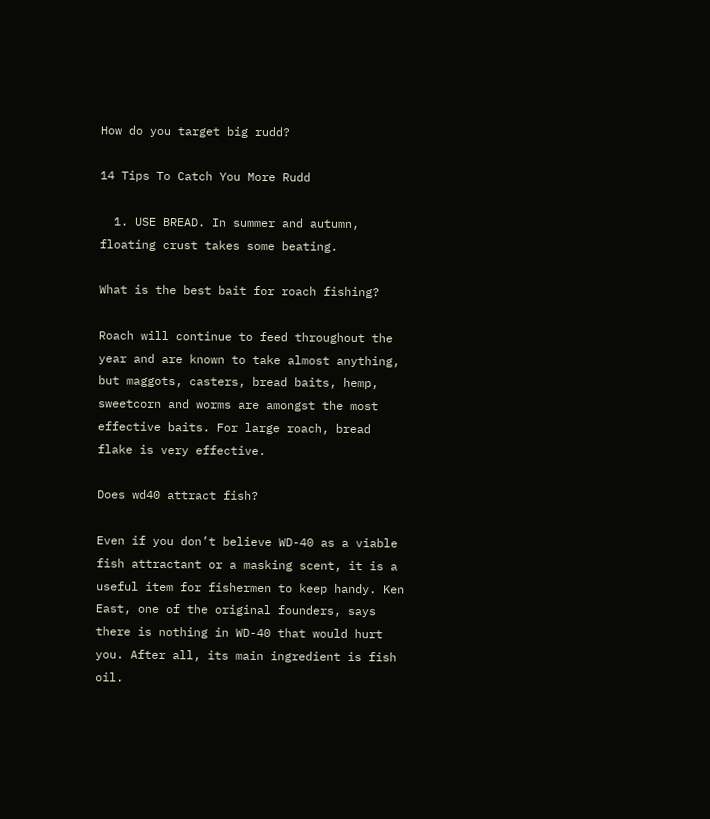How do you target big rudd?

14 Tips To Catch You More Rudd

  1. USE BREAD. In summer and autumn, floating crust takes some beating.

What is the best bait for roach fishing?

Roach will continue to feed throughout the year and are known to take almost anything, but maggots, casters, bread baits, hemp, sweetcorn and worms are amongst the most effective baits. For large roach, bread flake is very effective.

Does wd40 attract fish?

Even if you don’t believe WD-40 as a viable fish attractant or a masking scent, it is a useful item for fishermen to keep handy. Ken East, one of the original founders, says there is nothing in WD-40 that would hurt you. After all, its main ingredient is fish oil.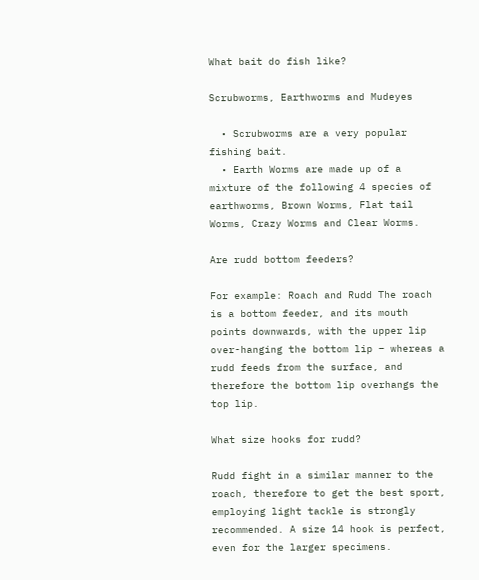What bait do fish like?

Scrubworms, Earthworms and Mudeyes

  • Scrubworms are a very popular fishing bait.
  • Earth Worms are made up of a mixture of the following 4 species of earthworms, Brown Worms, Flat tail Worms, Crazy Worms and Clear Worms.

Are rudd bottom feeders?

For example: Roach and Rudd The roach is a bottom feeder, and its mouth points downwards, with the upper lip over-hanging the bottom lip – whereas a rudd feeds from the surface, and therefore the bottom lip overhangs the top lip.

What size hooks for rudd?

Rudd fight in a similar manner to the roach, therefore to get the best sport, employing light tackle is strongly recommended. A size 14 hook is perfect, even for the larger specimens.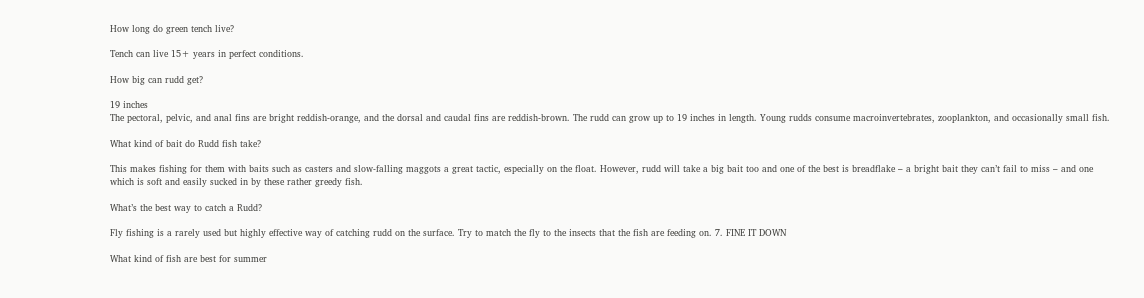How long do green tench live?

Tench can live 15+ years in perfect conditions.

How big can rudd get?

19 inches
The pectoral, pelvic, and anal fins are bright reddish-orange, and the dorsal and caudal fins are reddish-brown. The rudd can grow up to 19 inches in length. Young rudds consume macroinvertebrates, zooplankton, and occasionally small fish.

What kind of bait do Rudd fish take?

This makes fishing for them with baits such as casters and slow-falling maggots a great tactic, especially on the float. However, rudd will take a big bait too and one of the best is breadflake – a bright bait they can’t fail to miss – and one which is soft and easily sucked in by these rather greedy fish.

What’s the best way to catch a Rudd?

Fly fishing is a rarely used but highly effective way of catching rudd on the surface. Try to match the fly to the insects that the fish are feeding on. 7. FINE IT DOWN

What kind of fish are best for summer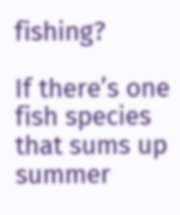fishing?

If there’s one fish species that sums up summer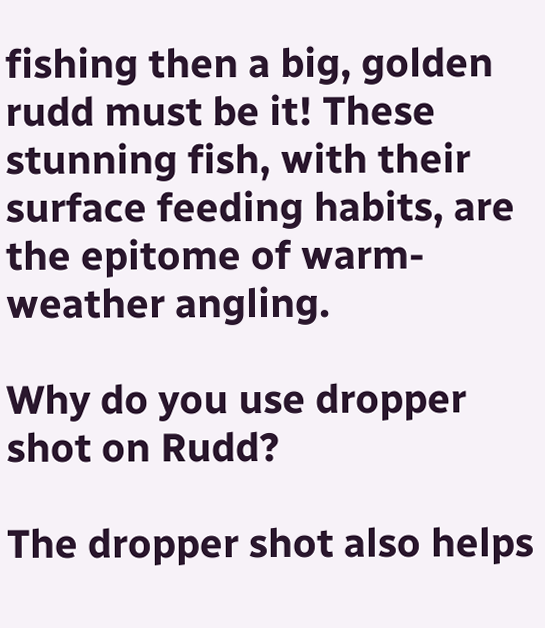fishing then a big, golden rudd must be it! These stunning fish, with their surface feeding habits, are the epitome of warm-weather angling.

Why do you use dropper shot on Rudd?

The dropper shot also helps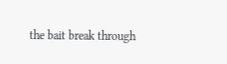the bait break through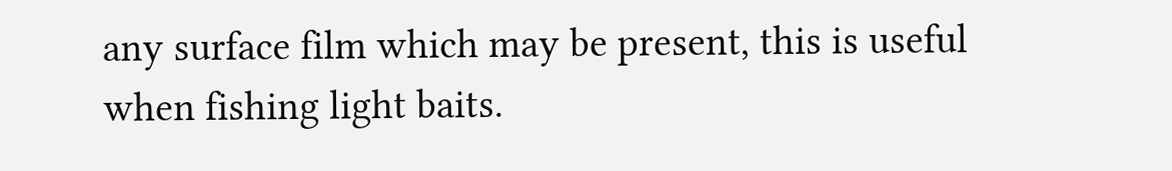any surface film which may be present, this is useful when fishing light baits.